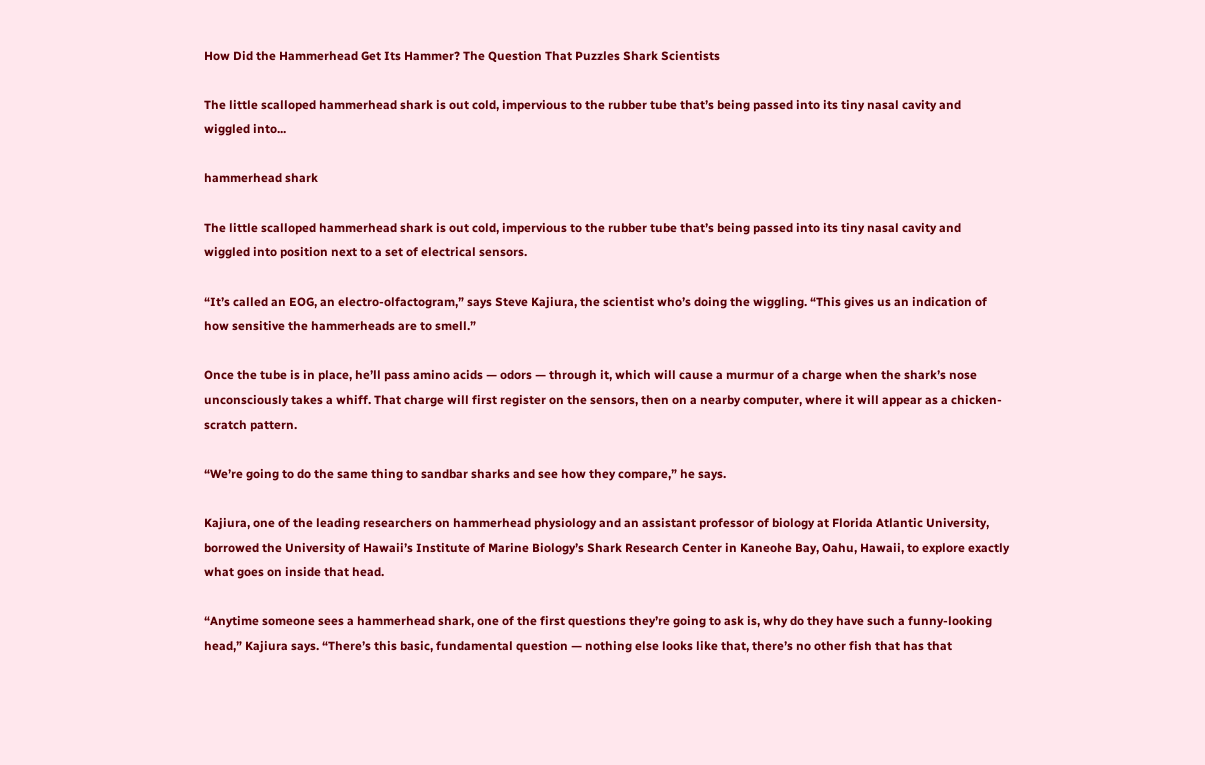How Did the Hammerhead Get Its Hammer? The Question That Puzzles Shark Scientists

The little scalloped hammerhead shark is out cold, impervious to the rubber tube that’s being passed into its tiny nasal cavity and wiggled into...

hammerhead shark

The little scalloped hammerhead shark is out cold, impervious to the rubber tube that’s being passed into its tiny nasal cavity and wiggled into position next to a set of electrical sensors.

“It’s called an EOG, an electro-olfactogram,” says Steve Kajiura, the scientist who’s doing the wiggling. “This gives us an indication of how sensitive the hammerheads are to smell.”

Once the tube is in place, he’ll pass amino acids — odors — through it, which will cause a murmur of a charge when the shark’s nose unconsciously takes a whiff. That charge will first register on the sensors, then on a nearby computer, where it will appear as a chicken-scratch pattern.

“We’re going to do the same thing to sandbar sharks and see how they compare,” he says.

Kajiura, one of the leading researchers on hammerhead physiology and an assistant professor of biology at Florida Atlantic University, borrowed the University of Hawaii’s Institute of Marine Biology’s Shark Research Center in Kaneohe Bay, Oahu, Hawaii, to explore exactly what goes on inside that head.

“Anytime someone sees a hammerhead shark, one of the first questions they’re going to ask is, why do they have such a funny-looking head,” Kajiura says. “There’s this basic, fundamental question — nothing else looks like that, there’s no other fish that has that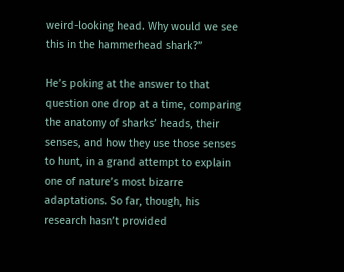weird-looking head. Why would we see this in the hammerhead shark?”

He’s poking at the answer to that question one drop at a time, comparing the anatomy of sharks’ heads, their senses, and how they use those senses to hunt, in a grand attempt to explain one of nature’s most bizarre adaptations. So far, though, his research hasn’t provided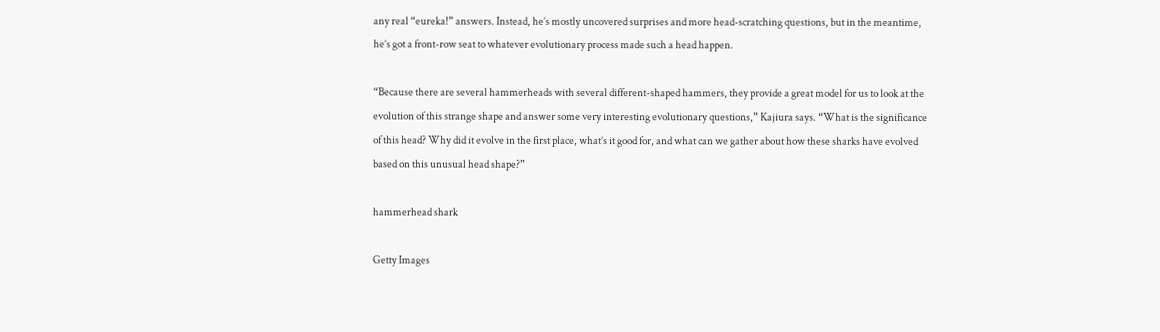any real “eureka!” answers. Instead, he’s mostly uncovered surprises and more head-scratching questions, but in the meantime, he’s got a front-row seat to whatever evolutionary process made such a head happen.

“Because there are several hammerheads with several different-shaped hammers, they provide a great model for us to look at the evolution of this strange shape and answer some very interesting evolutionary questions,” Kajiura says. “What is the significance of this head? Why did it evolve in the first place, what’s it good for, and what can we gather about how these sharks have evolved based on this unusual head shape?”

hammerhead shark

Getty Images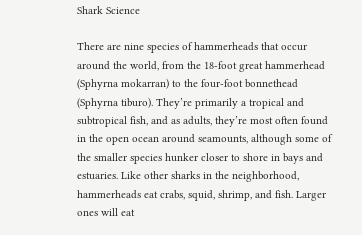Shark Science

There are nine species of hammerheads that occur around the world, from the 18-foot great hammerhead (Sphyrna mokarran) to the four-foot bonnethead (Sphyrna tiburo). They’re primarily a tropical and subtropical fish, and as adults, they’re most often found in the open ocean around seamounts, although some of the smaller species hunker closer to shore in bays and estuaries. Like other sharks in the neighborhood, hammerheads eat crabs, squid, shrimp, and fish. Larger ones will eat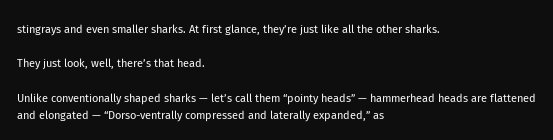stingrays and even smaller sharks. At first glance, they’re just like all the other sharks.

They just look, well, there’s that head.

Unlike conventionally shaped sharks — let’s call them “pointy heads” — hammerhead heads are flattened and elongated — “Dorso-ventrally compressed and laterally expanded,” as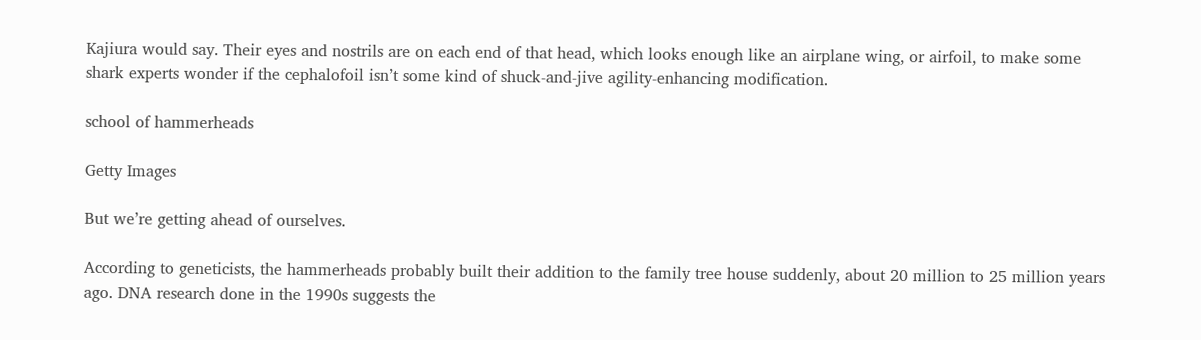Kajiura would say. Their eyes and nostrils are on each end of that head, which looks enough like an airplane wing, or airfoil, to make some shark experts wonder if the cephalofoil isn’t some kind of shuck-and-jive agility-enhancing modification.

school of hammerheads

Getty Images

But we’re getting ahead of ourselves.

According to geneticists, the hammerheads probably built their addition to the family tree house suddenly, about 20 million to 25 million years ago. DNA research done in the 1990s suggests the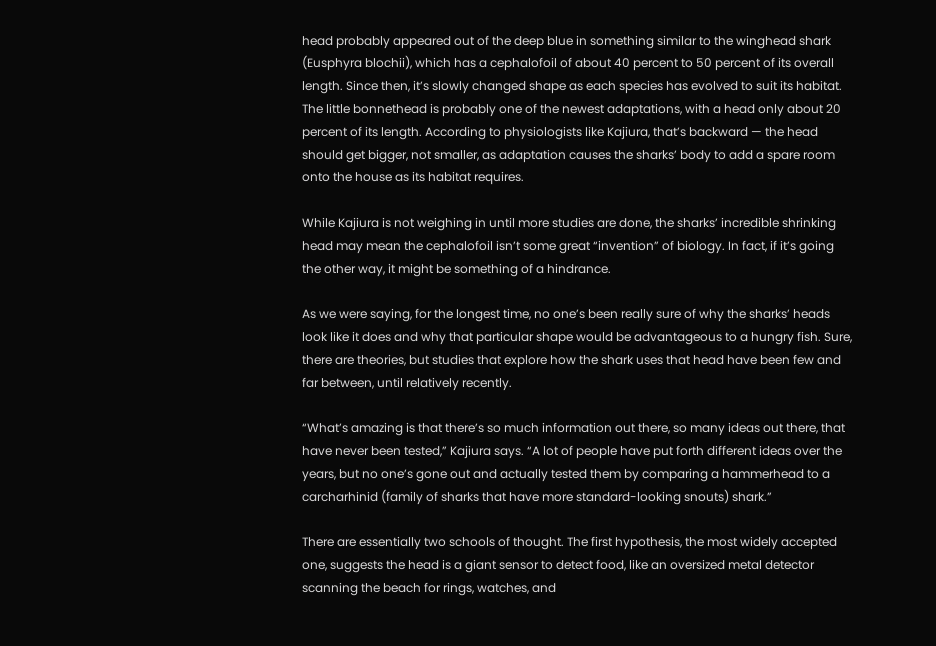head probably appeared out of the deep blue in something similar to the winghead shark (Eusphyra blochii), which has a cephalofoil of about 40 percent to 50 percent of its overall length. Since then, it’s slowly changed shape as each species has evolved to suit its habitat. The little bonnethead is probably one of the newest adaptations, with a head only about 20 percent of its length. According to physiologists like Kajiura, that’s backward — the head should get bigger, not smaller, as adaptation causes the sharks’ body to add a spare room onto the house as its habitat requires.

While Kajiura is not weighing in until more studies are done, the sharks’ incredible shrinking head may mean the cephalofoil isn’t some great “invention” of biology. In fact, if it’s going the other way, it might be something of a hindrance.

As we were saying, for the longest time, no one’s been really sure of why the sharks’ heads look like it does and why that particular shape would be advantageous to a hungry fish. Sure, there are theories, but studies that explore how the shark uses that head have been few and far between, until relatively recently.

“What’s amazing is that there’s so much information out there, so many ideas out there, that have never been tested,” Kajiura says. “A lot of people have put forth different ideas over the years, but no one’s gone out and actually tested them by comparing a hammerhead to a carcharhinid (family of sharks that have more standard-looking snouts) shark.”

There are essentially two schools of thought. The first hypothesis, the most widely accepted one, suggests the head is a giant sensor to detect food, like an oversized metal detector scanning the beach for rings, watches, and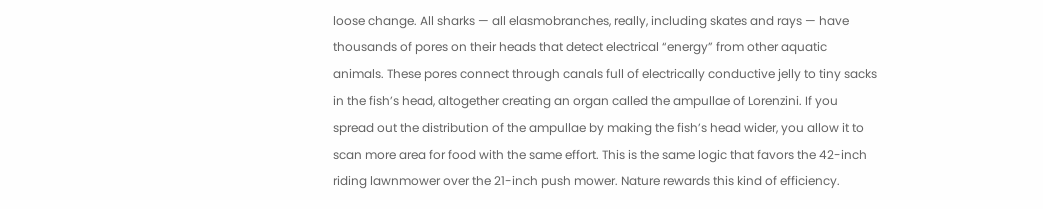loose change. All sharks — all elasmobranches, really, including skates and rays — have thousands of pores on their heads that detect electrical “energy” from other aquatic animals. These pores connect through canals full of electrically conductive jelly to tiny sacks in the fish’s head, altogether creating an organ called the ampullae of Lorenzini. If you spread out the distribution of the ampullae by making the fish’s head wider, you allow it to scan more area for food with the same effort. This is the same logic that favors the 42-inch riding lawnmower over the 21-inch push mower. Nature rewards this kind of efficiency.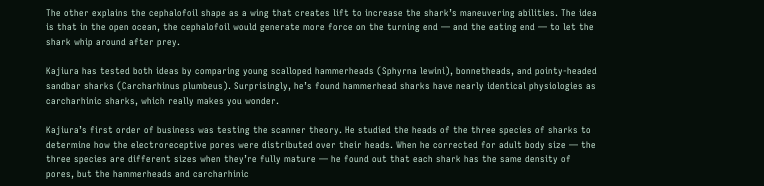The other explains the cephalofoil shape as a wing that creates lift to increase the shark’s maneuvering abilities. The idea is that in the open ocean, the cephalofoil would generate more force on the turning end — and the eating end — to let the shark whip around after prey.

Kajiura has tested both ideas by comparing young scalloped hammerheads (Sphyrna lewini), bonnetheads, and pointy-headed sandbar sharks (Carcharhinus plumbeus). Surprisingly, he’s found hammerhead sharks have nearly identical physiologies as carcharhinic sharks, which really makes you wonder.

Kajiura’s first order of business was testing the scanner theory. He studied the heads of the three species of sharks to determine how the electroreceptive pores were distributed over their heads. When he corrected for adult body size — the three species are different sizes when they’re fully mature — he found out that each shark has the same density of pores, but the hammerheads and carcharhinic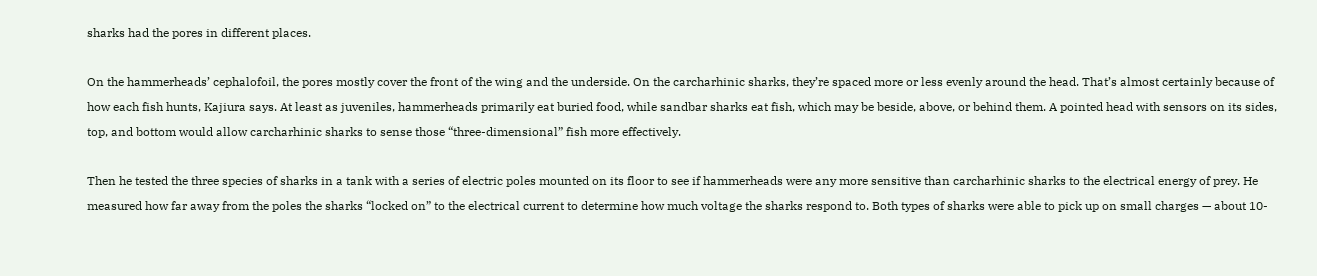sharks had the pores in different places.

On the hammerheads’ cephalofoil, the pores mostly cover the front of the wing and the underside. On the carcharhinic sharks, they’re spaced more or less evenly around the head. That’s almost certainly because of how each fish hunts, Kajiura says. At least as juveniles, hammerheads primarily eat buried food, while sandbar sharks eat fish, which may be beside, above, or behind them. A pointed head with sensors on its sides, top, and bottom would allow carcharhinic sharks to sense those “three-dimensional” fish more effectively.

Then he tested the three species of sharks in a tank with a series of electric poles mounted on its floor to see if hammerheads were any more sensitive than carcharhinic sharks to the electrical energy of prey. He measured how far away from the poles the sharks “locked on” to the electrical current to determine how much voltage the sharks respond to. Both types of sharks were able to pick up on small charges — about 10-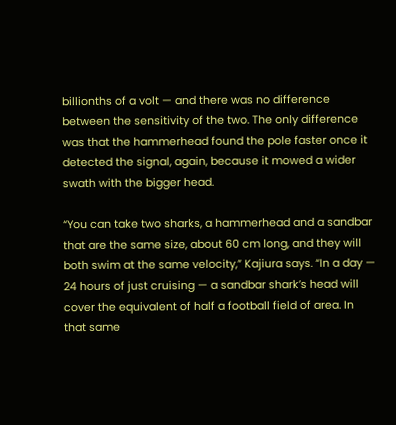billionths of a volt — and there was no difference between the sensitivity of the two. The only difference was that the hammerhead found the pole faster once it detected the signal, again, because it mowed a wider swath with the bigger head.

“You can take two sharks, a hammerhead and a sandbar that are the same size, about 60 cm long, and they will both swim at the same velocity,” Kajiura says. “In a day — 24 hours of just cruising — a sandbar shark’s head will cover the equivalent of half a football field of area. In that same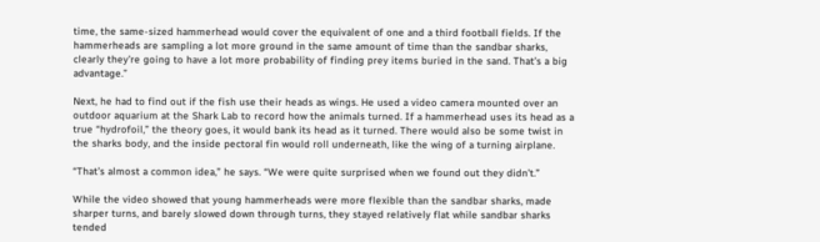time, the same-sized hammerhead would cover the equivalent of one and a third football fields. If the hammerheads are sampling a lot more ground in the same amount of time than the sandbar sharks, clearly they’re going to have a lot more probability of finding prey items buried in the sand. That’s a big advantage.”

Next, he had to find out if the fish use their heads as wings. He used a video camera mounted over an outdoor aquarium at the Shark Lab to record how the animals turned. If a hammerhead uses its head as a true “hydrofoil,” the theory goes, it would bank its head as it turned. There would also be some twist in the sharks body, and the inside pectoral fin would roll underneath, like the wing of a turning airplane.

“That’s almost a common idea,” he says. “We were quite surprised when we found out they didn’t.”

While the video showed that young hammerheads were more flexible than the sandbar sharks, made sharper turns, and barely slowed down through turns, they stayed relatively flat while sandbar sharks tended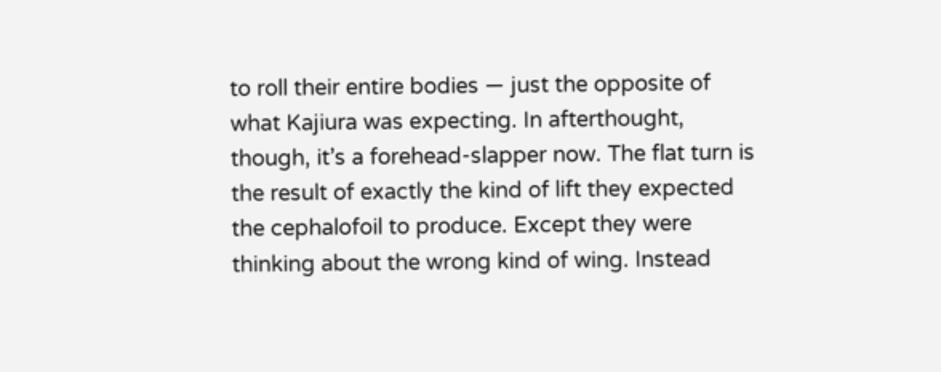to roll their entire bodies — just the opposite of what Kajiura was expecting. In afterthought, though, it’s a forehead-slapper now. The flat turn is the result of exactly the kind of lift they expected the cephalofoil to produce. Except they were thinking about the wrong kind of wing. Instead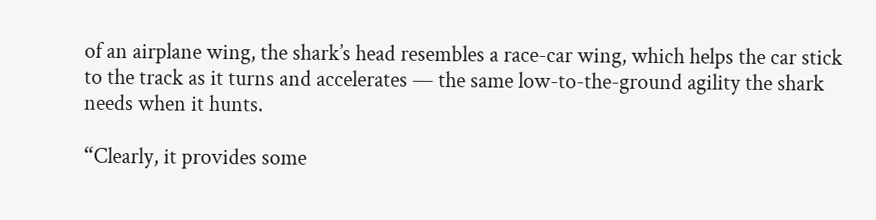of an airplane wing, the shark’s head resembles a race-car wing, which helps the car stick to the track as it turns and accelerates — the same low-to-the-ground agility the shark needs when it hunts.

“Clearly, it provides some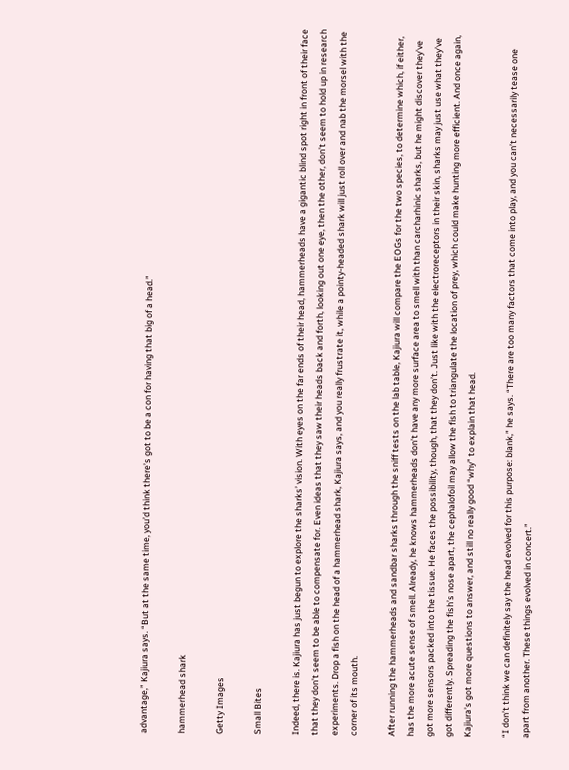advantage,” Kajiura says. “But at the same time, you’d think there’s got to be a con for having that big of a head.”

hammerhead shark

Getty Images

Small Bites

Indeed, there is. Kajiura has just begun to explore the sharks’ vision. With eyes on the far ends of their head, hammerheads have a gigantic blind spot right in front of their face that they don’t seem to be able to compensate for. Even ideas that they saw their heads back and forth, looking out one eye, then the other, don’t seem to hold up in research experiments. Drop a fish on the head of a hammerhead shark, Kajiura says, and you really frustrate it, while a pointy-headed shark will just roll over and nab the morsel with the corner of its mouth.

After running the hammerheads and sandbar sharks through the sniff tests on the lab table, Kajiura will compare the EOGs for the two species, to determine which, if either, has the more acute sense of smell. Already, he knows hammerheads don’t have any more surface area to smell with than carcharhinic sharks, but he might discover they’ve got more sensors packed into the tissue. He faces the possibility, though, that they don’t. Just like with the electroreceptors in their skin, sharks may just use what they’ve got differently. Spreading the fish’s nose apart, the cephalofoil may allow the fish to triangulate the location of prey, which could make hunting more efficient. And once again, Kajiura’s got more questions to answer, and still no really good “why” to explain that head.

“I don’t think we can definitely say the head evolved for this purpose: blank,” he says. “There are too many factors that come into play, and you can’t necessarily tease one apart from another. These things evolved in concert.”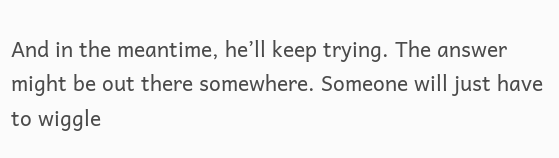And in the meantime, he’ll keep trying. The answer might be out there somewhere. Someone will just have to wiggle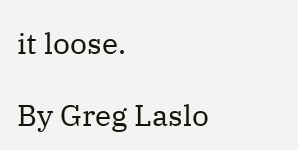it loose.

By Greg Laslo